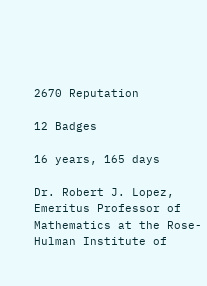2670 Reputation

12 Badges

16 years, 165 days

Dr. Robert J. Lopez, Emeritus Professor of Mathematics at the Rose-Hulman Institute of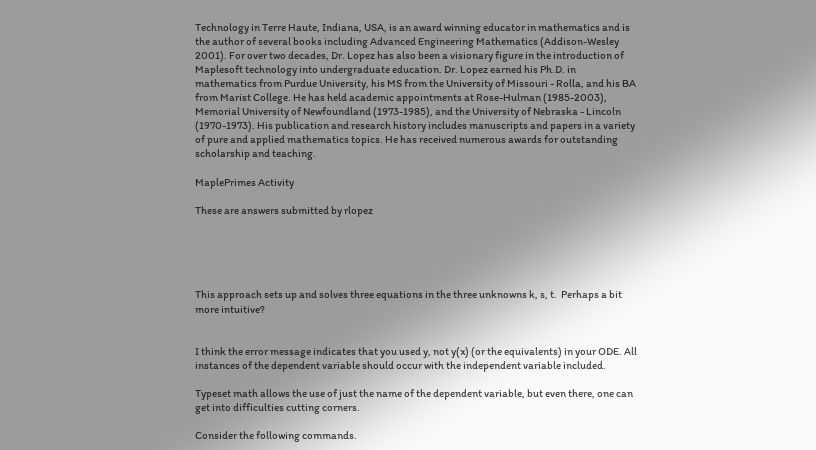Technology in Terre Haute, Indiana, USA, is an award winning educator in mathematics and is the author of several books including Advanced Engineering Mathematics (Addison-Wesley 2001). For over two decades, Dr. Lopez has also been a visionary figure in the introduction of Maplesoft technology into undergraduate education. Dr. Lopez earned his Ph.D. in mathematics from Purdue University, his MS from the University of Missouri - Rolla, and his BA from Marist College. He has held academic appointments at Rose-Hulman (1985-2003), Memorial University of Newfoundland (1973-1985), and the University of Nebraska - Lincoln (1970-1973). His publication and research history includes manuscripts and papers in a variety of pure and applied mathematics topics. He has received numerous awards for outstanding scholarship and teaching.

MaplePrimes Activity

These are answers submitted by rlopez





This approach sets up and solves three equations in the three unknowns k, s, t.  Perhaps a bit more intuitive?


I think the error message indicates that you used y, not y(x) (or the equivalents) in your ODE. All instances of the dependent variable should occur with the independent variable included.

Typeset math allows the use of just the name of the dependent variable, but even there, one can get into difficulties cutting corners.

Consider the following commands.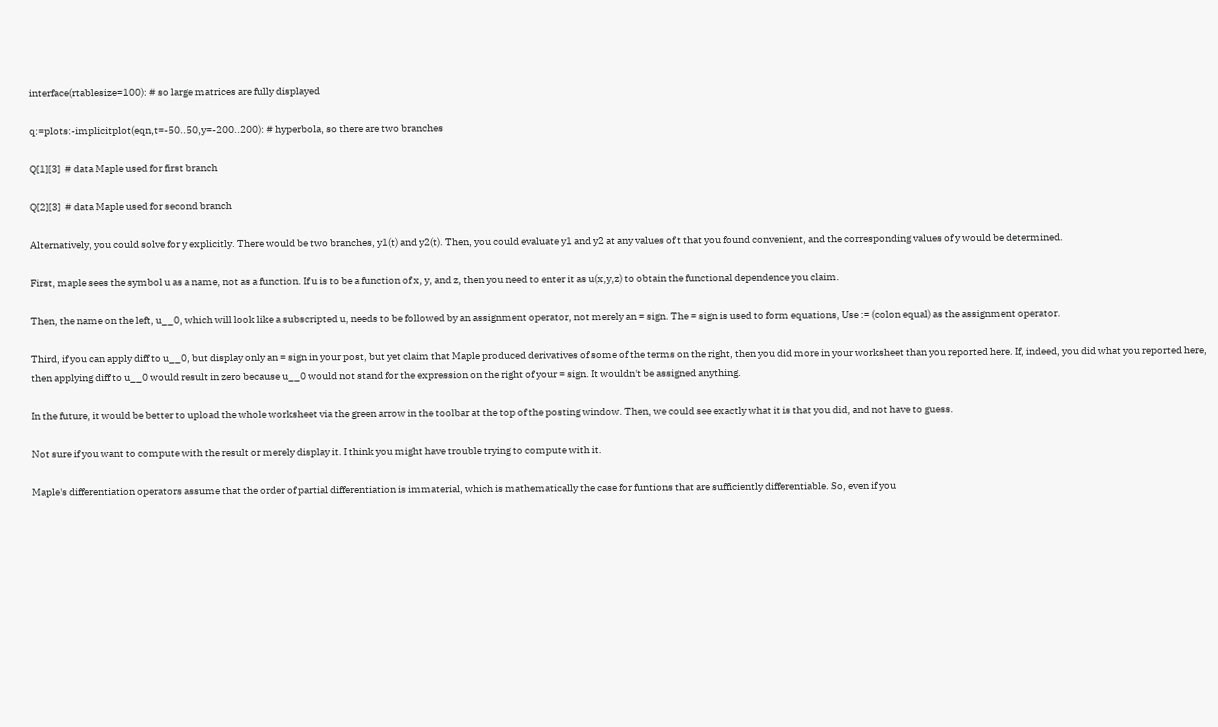interface(rtablesize=100): # so large matrices are fully displayed

q:=plots:-implicitplot(eqn,t=-50..50,y=-200..200): # hyperbola, so there are two branches

Q[1][3]  # data Maple used for first branch

Q[2][3]  # data Maple used for second branch

Alternatively, you could solve for y explicitly. There would be two branches, y1(t) and y2(t). Then, you could evaluate y1 and y2 at any values of t that you found convenient, and the corresponding values of y would be determined.

First, maple sees the symbol u as a name, not as a function. If u is to be a function of x, y, and z, then you need to enter it as u(x,y,z) to obtain the functional dependence you claim.

Then, the name on the left, u__0, which will look like a subscripted u, needs to be followed by an assignment operator, not merely an = sign. The = sign is used to form equations, Use := (colon equal) as the assignment operator.

Third, if you can apply diff to u__0, but display only an = sign in your post, but yet claim that Maple produced derivatives of some of the terms on the right, then you did more in your worksheet than you reported here. If, indeed, you did what you reported here, then applying diff to u__0 would result in zero because u__0 would not stand for the expression on the right of your = sign. It wouldn't be assigned anything.

In the future, it would be better to upload the whole worksheet via the green arrow in the toolbar at the top of the posting window. Then, we could see exactly what it is that you did, and not have to guess.

Not sure if you want to compute with the result or merely display it. I think you might have trouble trying to compute with it.

Maple's differentiation operators assume that the order of partial differentiation is immaterial, which is mathematically the case for funtions that are sufficiently differentiable. So, even if you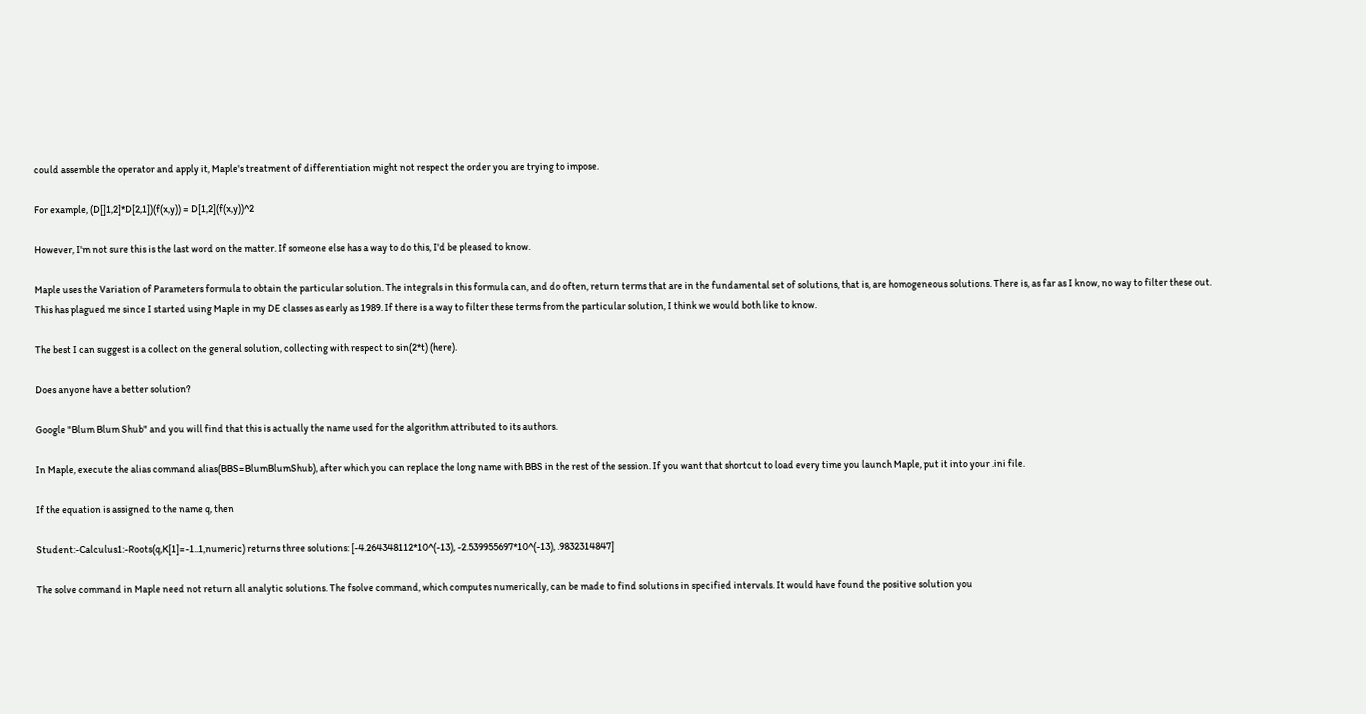could assemble the operator and apply it, Maple's treatment of differentiation might not respect the order you are trying to impose.

For example, (D[]1,2]*D[2,1])(f(x,y)) = D[1,2](f(x,y))^2

However, I'm not sure this is the last word on the matter. If someone else has a way to do this, I'd be pleased to know.

Maple uses the Variation of Parameters formula to obtain the particular solution. The integrals in this formula can, and do often, return terms that are in the fundamental set of solutions, that is, are homogeneous solutions. There is, as far as I know, no way to filter these out. This has plagued me since I started using Maple in my DE classes as early as 1989. If there is a way to filter these terms from the particular solution, I think we would both like to know.

The best I can suggest is a collect on the general solution, collecting with respect to sin(2*t) (here).

Does anyone have a better solution?

Google "Blum Blum Shub" and you will find that this is actually the name used for the algorithm attributed to its authors.

In Maple, execute the alias command alias(BBS=BlumBlumShub), after which you can replace the long name with BBS in the rest of the session. If you want that shortcut to load every time you launch Maple, put it into your .ini file.

If the equation is assigned to the name q, then

Student:-Calculus1:-Roots(q,K[1]=-1..1,numeric) returns three solutions: [-4.264348112*10^(-13), -2.539955697*10^(-13), .9832314847]

The solve command in Maple need not return all analytic solutions. The fsolve command, which computes numerically, can be made to find solutions in specified intervals. It would have found the positive solution you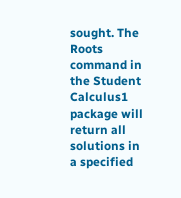sought. The Roots command in the Student Calculus1 package will return all solutions in a specified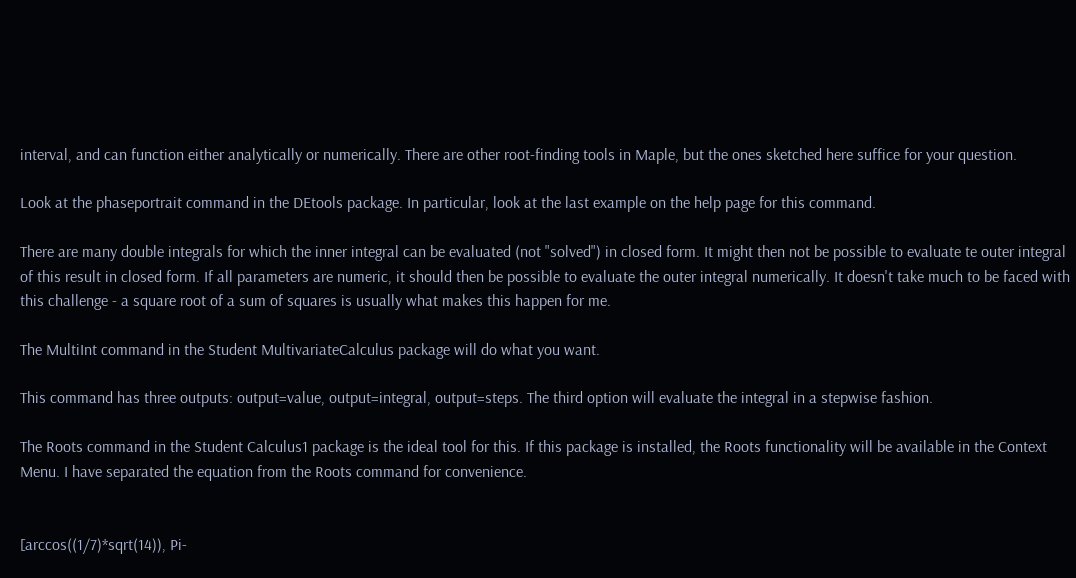interval, and can function either analytically or numerically. There are other root-finding tools in Maple, but the ones sketched here suffice for your question.

Look at the phaseportrait command in the DEtools package. In particular, look at the last example on the help page for this command.

There are many double integrals for which the inner integral can be evaluated (not "solved") in closed form. It might then not be possible to evaluate te outer integral of this result in closed form. If all parameters are numeric, it should then be possible to evaluate the outer integral numerically. It doesn't take much to be faced with this challenge - a square root of a sum of squares is usually what makes this happen for me.

The MultiInt command in the Student MultivariateCalculus package will do what you want.

This command has three outputs: output=value, output=integral, output=steps. The third option will evaluate the integral in a stepwise fashion.

The Roots command in the Student Calculus1 package is the ideal tool for this. If this package is installed, the Roots functionality will be available in the Context Menu. I have separated the equation from the Roots command for convenience.


[arccos((1/7)*sqrt(14)), Pi-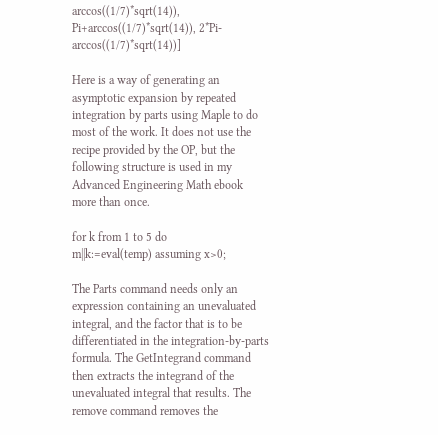arccos((1/7)*sqrt(14)), Pi+arccos((1/7)*sqrt(14)), 2*Pi-arccos((1/7)*sqrt(14))]

Here is a way of generating an asymptotic expansion by repeated integration by parts using Maple to do most of the work. It does not use the recipe provided by the OP, but the following structure is used in my Advanced Engineering Math ebook more than once.

for k from 1 to 5 do
m||k:=eval(temp) assuming x>0;

The Parts command needs only an expression containing an unevaluated integral, and the factor that is to be differentiated in the integration-by-parts formula. The GetIntegrand command then extracts the integrand of the unevaluated integral that results. The remove command removes the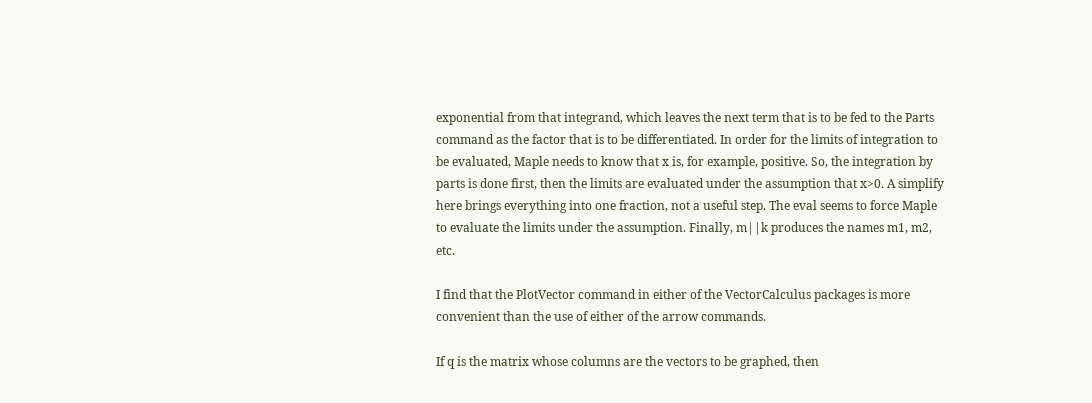exponential from that integrand, which leaves the next term that is to be fed to the Parts command as the factor that is to be differentiated. In order for the limits of integration to be evaluated, Maple needs to know that x is, for example, positive. So, the integration by parts is done first, then the limits are evaluated under the assumption that x>0. A simplify here brings everything into one fraction, not a useful step. The eval seems to force Maple to evaluate the limits under the assumption. Finally, m||k produces the names m1, m2, etc.

I find that the PlotVector command in either of the VectorCalculus packages is more convenient than the use of either of the arrow commands.

If q is the matrix whose columns are the vectors to be graphed, then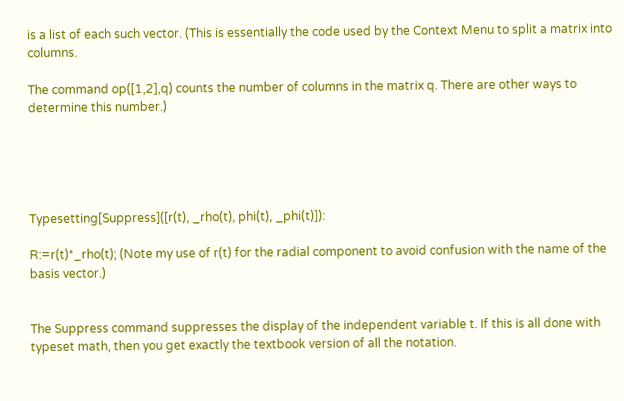is a list of each such vector. (This is essentially the code used by the Context Menu to split a matrix into columns.

The command op([1,2],q) counts the number of columns in the matrix q. There are other ways to determine this number.)





Typesetting[Suppress]([r(t), _rho(t), phi(t), _phi(t)]):

R:=r(t)*_rho(t); (Note my use of r(t) for the radial component to avoid confusion with the name of the basis vector.)


The Suppress command suppresses the display of the independent variable t. If this is all done with typeset math, then you get exactly the textbook version of all the notation.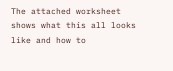The attached worksheet shows what this all looks like and how to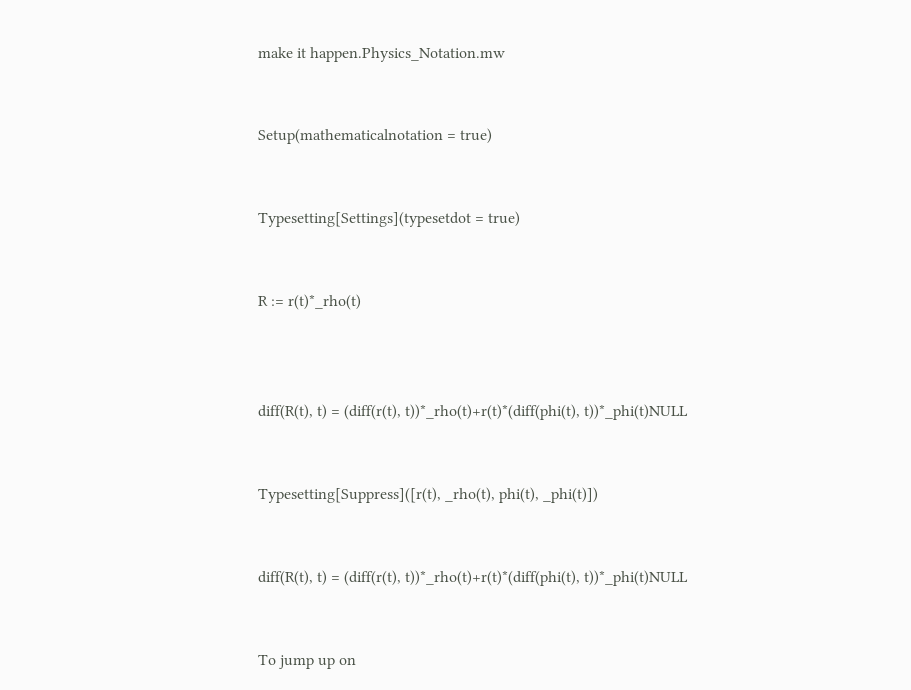make it happen.Physics_Notation.mw


Setup(mathematicalnotation = true)


Typesetting[Settings](typesetdot = true)


R := r(t)*_rho(t)



diff(R(t), t) = (diff(r(t), t))*_rho(t)+r(t)*(diff(phi(t), t))*_phi(t)NULL


Typesetting[Suppress]([r(t), _rho(t), phi(t), _phi(t)])


diff(R(t), t) = (diff(r(t), t))*_rho(t)+r(t)*(diff(phi(t), t))*_phi(t)NULL


To jump up on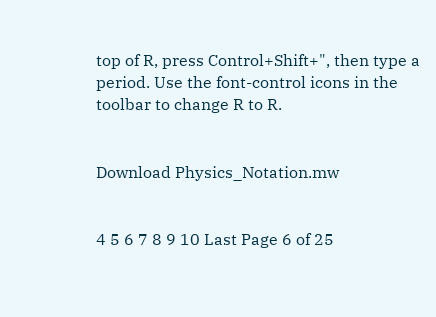top of R, press Control+Shift+", then type a period. Use the font-control icons in the toolbar to change R to R.


Download Physics_Notation.mw


4 5 6 7 8 9 10 Last Page 6 of 25